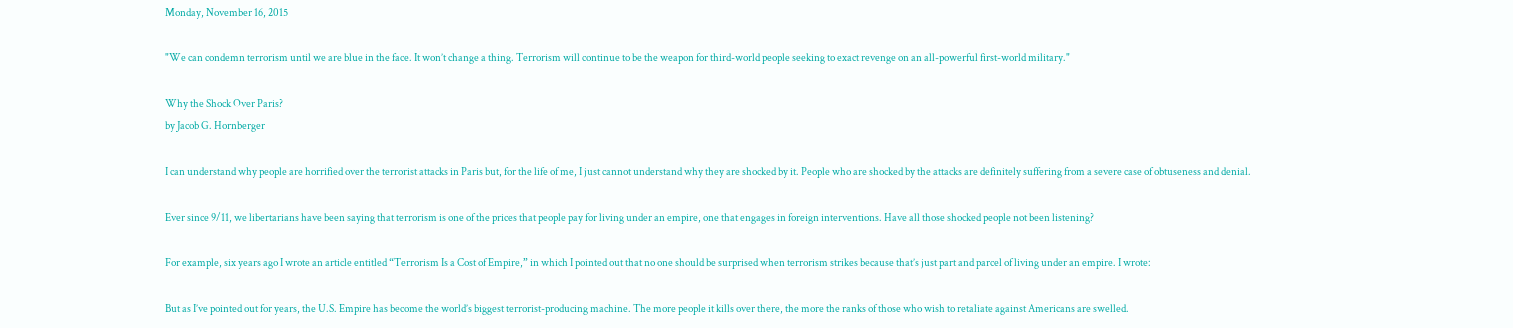Monday, November 16, 2015

"We can condemn terrorism until we are blue in the face. It won’t change a thing. Terrorism will continue to be the weapon for third-world people seeking to exact revenge on an all-powerful first-world military."

Why the Shock Over Paris?
by Jacob G. Hornberger

I can understand why people are horrified over the terrorist attacks in Paris but, for the life of me, I just cannot understand why they are shocked by it. People who are shocked by the attacks are definitely suffering from a severe case of obtuseness and denial.

Ever since 9/11, we libertarians have been saying that terrorism is one of the prices that people pay for living under an empire, one that engages in foreign interventions. Have all those shocked people not been listening?

For example, six years ago I wrote an article entitled “Terrorism Is a Cost of Empire,” in which I pointed out that no one should be surprised when terrorism strikes because that’s just part and parcel of living under an empire. I wrote:

But as I’ve pointed out for years, the U.S. Empire has become the world’s biggest terrorist-producing machine. The more people it kills over there, the more the ranks of those who wish to retaliate against Americans are swelled.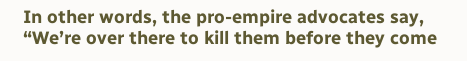In other words, the pro-empire advocates say, “We’re over there to kill them before they come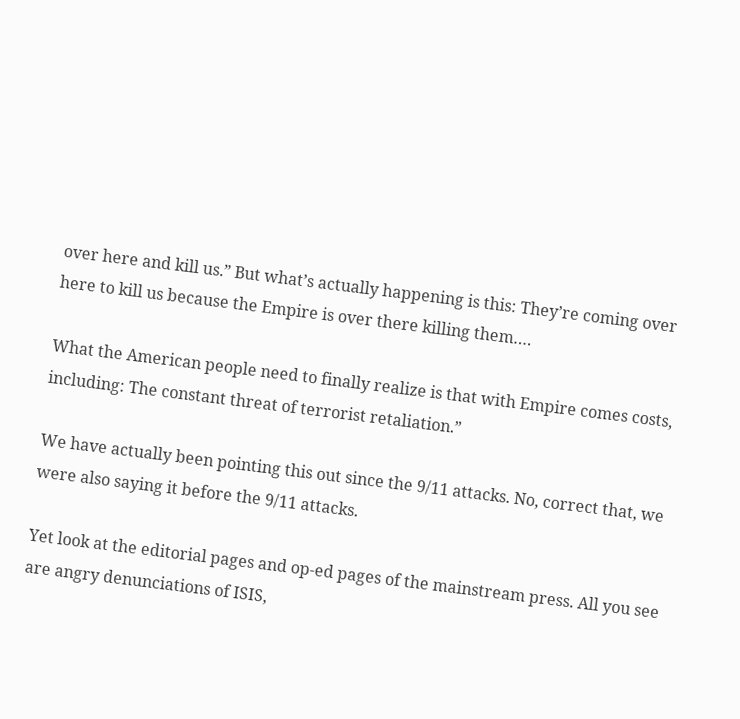over here and kill us.” But what’s actually happening is this: They’re coming over here to kill us because the Empire is over there killing them….

What the American people need to finally realize is that with Empire comes costs, including: The constant threat of terrorist retaliation.”

We have actually been pointing this out since the 9/11 attacks. No, correct that, we were also saying it before the 9/11 attacks.

Yet look at the editorial pages and op-ed pages of the mainstream press. All you see are angry denunciations of ISIS,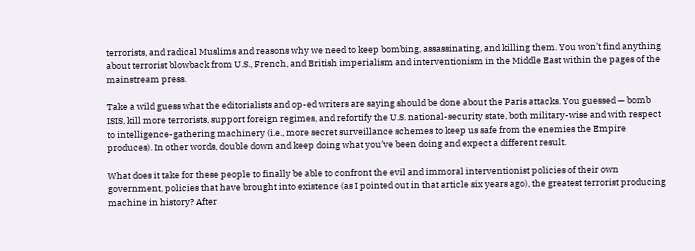terrorists, and radical Muslims and reasons why we need to keep bombing, assassinating, and killing them. You won’t find anything about terrorist blowback from U.S., French, and British imperialism and interventionism in the Middle East within the pages of the mainstream press.

Take a wild guess what the editorialists and op-ed writers are saying should be done about the Paris attacks. You guessed — bomb ISIS, kill more terrorists, support foreign regimes, and refortify the U.S. national-security state, both military-wise and with respect to intelligence-gathering machinery (i.e., more secret surveillance schemes to keep us safe from the enemies the Empire produces). In other words, double down and keep doing what you’ve been doing and expect a different result.

What does it take for these people to finally be able to confront the evil and immoral interventionist policies of their own government, policies that have brought into existence (as I pointed out in that article six years ago), the greatest terrorist producing machine in history? After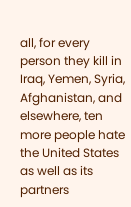all, for every person they kill in Iraq, Yemen, Syria, Afghanistan, and elsewhere, ten more people hate the United States as well as its partners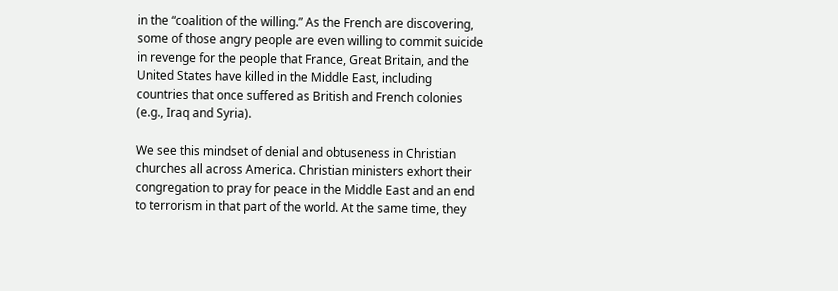in the “coalition of the willing.” As the French are discovering, some of those angry people are even willing to commit suicide in revenge for the people that France, Great Britain, and the United States have killed in the Middle East, including countries that once suffered as British and French colonies (e.g., Iraq and Syria).

We see this mindset of denial and obtuseness in Christian churches all across America. Christian ministers exhort their congregation to pray for peace in the Middle East and an end to terrorism in that part of the world. At the same time, they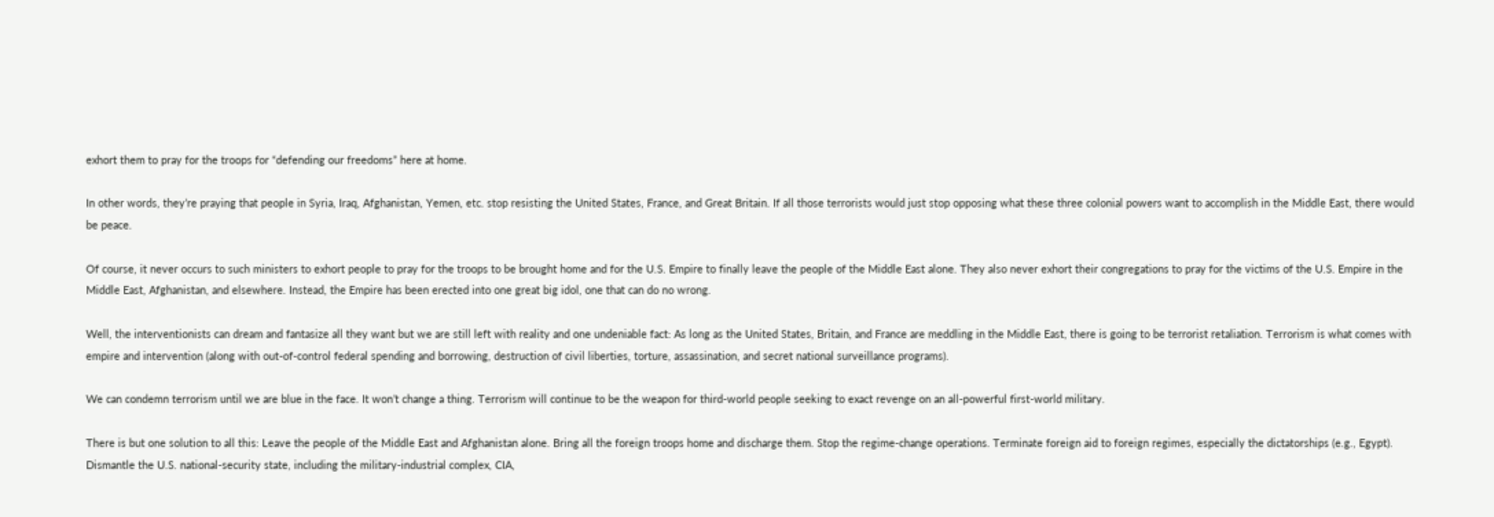exhort them to pray for the troops for “defending our freedoms” here at home.

In other words, they’re praying that people in Syria, Iraq, Afghanistan, Yemen, etc. stop resisting the United States, France, and Great Britain. If all those terrorists would just stop opposing what these three colonial powers want to accomplish in the Middle East, there would be peace.

Of course, it never occurs to such ministers to exhort people to pray for the troops to be brought home and for the U.S. Empire to finally leave the people of the Middle East alone. They also never exhort their congregations to pray for the victims of the U.S. Empire in the Middle East, Afghanistan, and elsewhere. Instead, the Empire has been erected into one great big idol, one that can do no wrong.

Well, the interventionists can dream and fantasize all they want but we are still left with reality and one undeniable fact: As long as the United States, Britain, and France are meddling in the Middle East, there is going to be terrorist retaliation. Terrorism is what comes with empire and intervention (along with out-of-control federal spending and borrowing, destruction of civil liberties, torture, assassination, and secret national surveillance programs).

We can condemn terrorism until we are blue in the face. It won’t change a thing. Terrorism will continue to be the weapon for third-world people seeking to exact revenge on an all-powerful first-world military.

There is but one solution to all this: Leave the people of the Middle East and Afghanistan alone. Bring all the foreign troops home and discharge them. Stop the regime-change operations. Terminate foreign aid to foreign regimes, especially the dictatorships (e.g., Egypt). Dismantle the U.S. national-security state, including the military-industrial complex, CIA,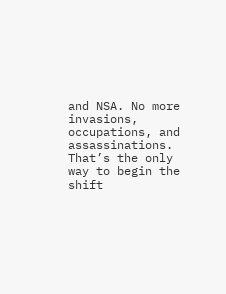and NSA. No more invasions, occupations, and assassinations. That’s the only way to begin the shift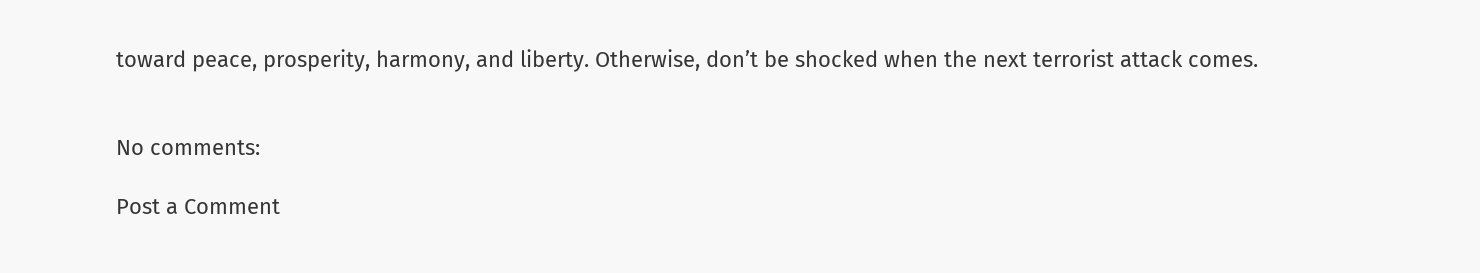toward peace, prosperity, harmony, and liberty. Otherwise, don’t be shocked when the next terrorist attack comes.


No comments:

Post a Comment